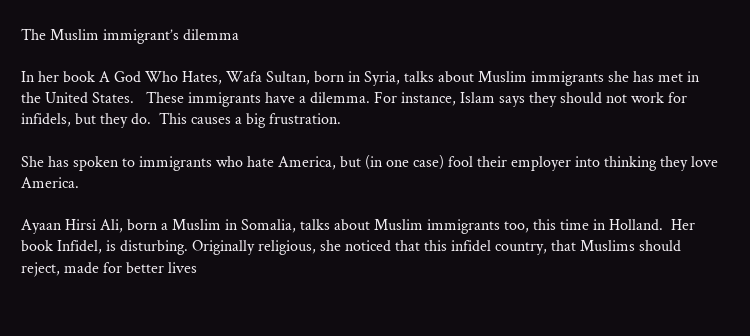The Muslim immigrant’s dilemma

In her book A God Who Hates, Wafa Sultan, born in Syria, talks about Muslim immigrants she has met in the United States.   These immigrants have a dilemma. For instance, Islam says they should not work for infidels, but they do.  This causes a big frustration.

She has spoken to immigrants who hate America, but (in one case) fool their employer into thinking they love America.

Ayaan Hirsi Ali, born a Muslim in Somalia, talks about Muslim immigrants too, this time in Holland.  Her book Infidel, is disturbing. Originally religious, she noticed that this infidel country, that Muslims should reject, made for better lives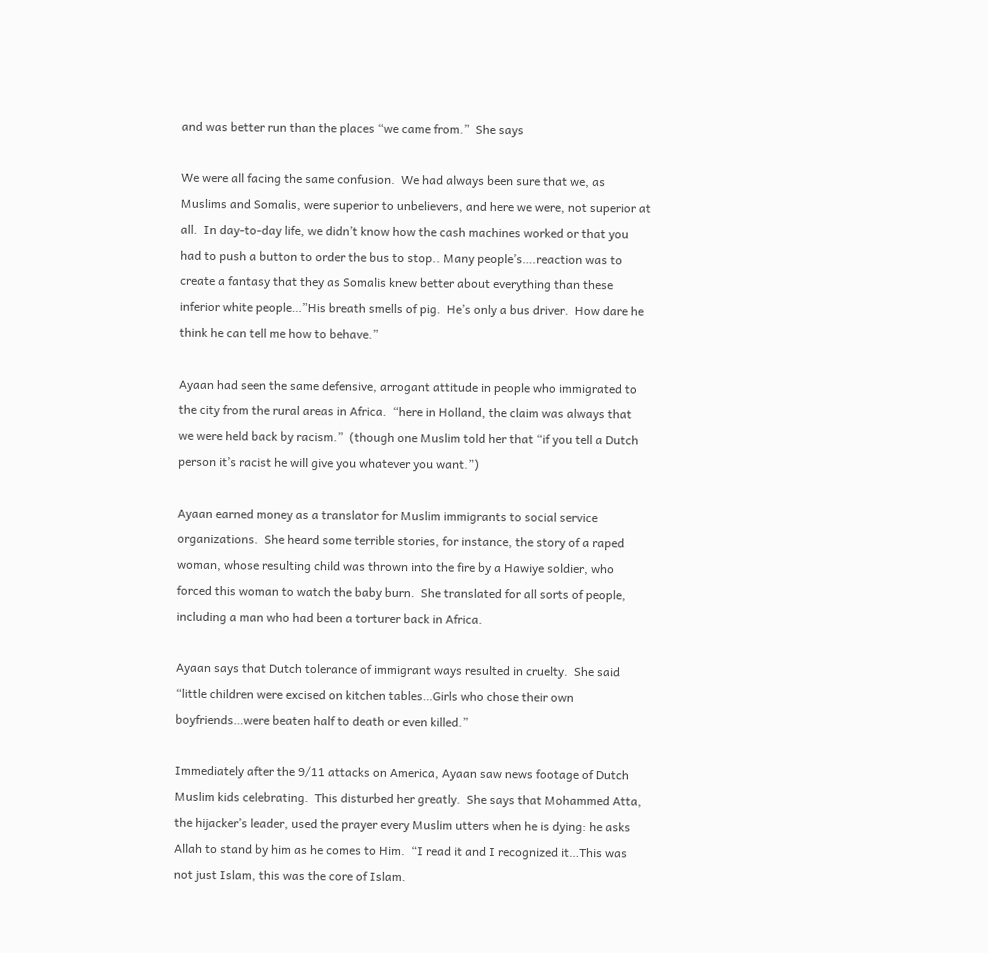and was better run than the places “we came from.”  She says

We were all facing the same confusion.  We had always been sure that we, as Muslims and Somalis, were superior to unbelievers, and here we were, not superior at all.  In day-to-day life, we didn’t know how the cash machines worked or that you had to push a button to order the bus to stop.. Many people’s….reaction was to create a fantasy that they as Somalis knew better about everything than these inferior white people…”His breath smells of pig.  He’s only a bus driver.  How dare he think he can tell me how to behave.”

Ayaan had seen the same defensive, arrogant attitude in people who immigrated to the city from the rural areas in Africa.  “here in Holland, the claim was always that we were held back by racism.”  (though one Muslim told her that “if you tell a Dutch person it’s racist he will give you whatever you want.”)

Ayaan earned money as a translator for Muslim immigrants to social service organizations.  She heard some terrible stories, for instance, the story of a raped woman, whose resulting child was thrown into the fire by a Hawiye soldier, who forced this woman to watch the baby burn.  She translated for all sorts of people, including a man who had been a torturer back in Africa.

Ayaan says that Dutch tolerance of immigrant ways resulted in cruelty.  She said “little children were excised on kitchen tables…Girls who chose their own boyfriends…were beaten half to death or even killed.”

Immediately after the 9/11 attacks on America, Ayaan saw news footage of Dutch Muslim kids celebrating.  This disturbed her greatly.  She says that Mohammed Atta, the hijacker’s leader, used the prayer every Muslim utters when he is dying: he asks Allah to stand by him as he comes to Him.  “I read it and I recognized it…This was not just Islam, this was the core of Islam.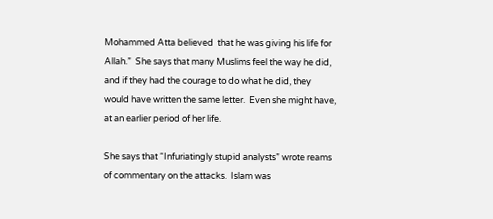Mohammed Atta believed  that he was giving his life for Allah.”  She says that many Muslims feel the way he did, and if they had the courage to do what he did, they would have written the same letter.  Even she might have, at an earlier period of her life.

She says that “Infuriatingly stupid analysts” wrote reams of commentary on the attacks.  Islam was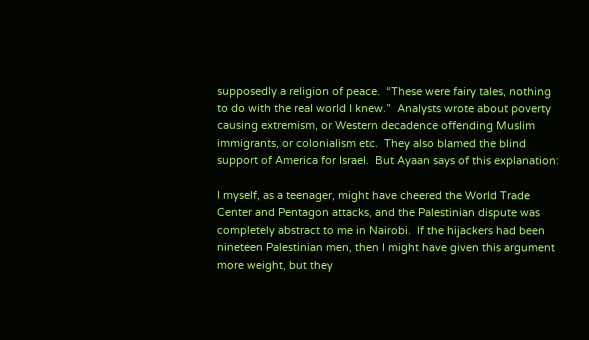supposedly a religion of peace.  “These were fairy tales, nothing to do with the real world I knew.”  Analysts wrote about poverty causing extremism, or Western decadence offending Muslim immigrants, or colonialism etc.  They also blamed the blind support of America for Israel.  But Ayaan says of this explanation:

I myself, as a teenager, might have cheered the World Trade Center and Pentagon attacks, and the Palestinian dispute was completely abstract to me in Nairobi.  If the hijackers had been nineteen Palestinian men, then I might have given this argument more weight, but they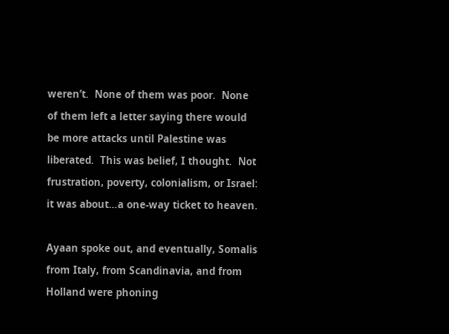weren’t.  None of them was poor.  None of them left a letter saying there would be more attacks until Palestine was liberated.  This was belief, I thought.  Not frustration, poverty, colonialism, or Israel: it was about…a one-way ticket to heaven.

Ayaan spoke out, and eventually, Somalis from Italy, from Scandinavia, and from Holland were phoning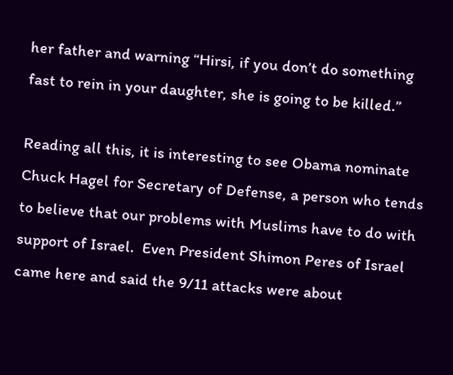her father and warning “Hirsi, if you don’t do something fast to rein in your daughter, she is going to be killed.”

Reading all this, it is interesting to see Obama nominate Chuck Hagel for Secretary of Defense, a person who tends to believe that our problems with Muslims have to do with support of Israel.  Even President Shimon Peres of Israel came here and said the 9/11 attacks were about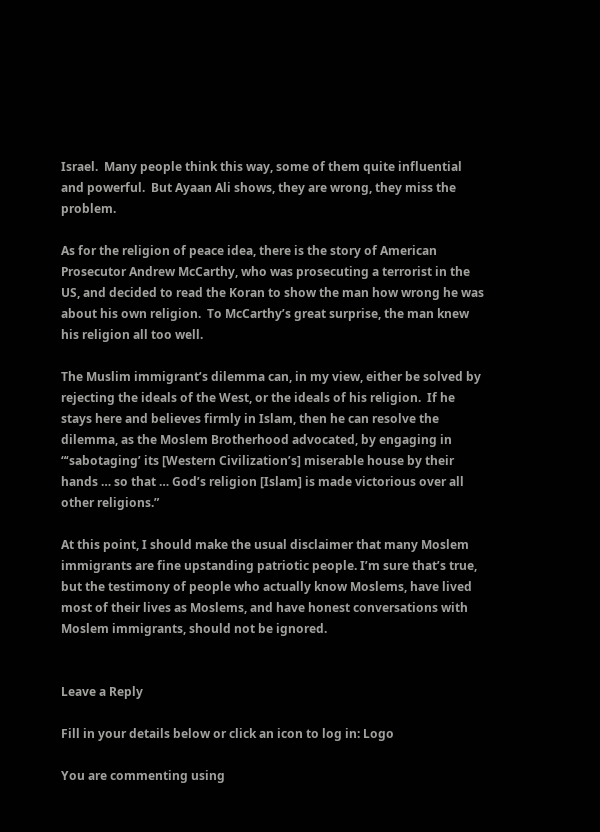Israel.  Many people think this way, some of them quite influential and powerful.  But Ayaan Ali shows, they are wrong, they miss the problem.

As for the religion of peace idea, there is the story of American Prosecutor Andrew McCarthy, who was prosecuting a terrorist in the US, and decided to read the Koran to show the man how wrong he was about his own religion.  To McCarthy’s great surprise, the man knew his religion all too well.

The Muslim immigrant’s dilemma can, in my view, either be solved by rejecting the ideals of the West, or the ideals of his religion.  If he stays here and believes firmly in Islam, then he can resolve the dilemma, as the Moslem Brotherhood advocated, by engaging in “‘sabotaging’ its [Western Civilization’s] miserable house by their hands … so that … God’s religion [Islam] is made victorious over all other religions.”

At this point, I should make the usual disclaimer that many Moslem immigrants are fine upstanding patriotic people. I’m sure that’s true, but the testimony of people who actually know Moslems, have lived most of their lives as Moslems, and have honest conversations with Moslem immigrants, should not be ignored.


Leave a Reply

Fill in your details below or click an icon to log in: Logo

You are commenting using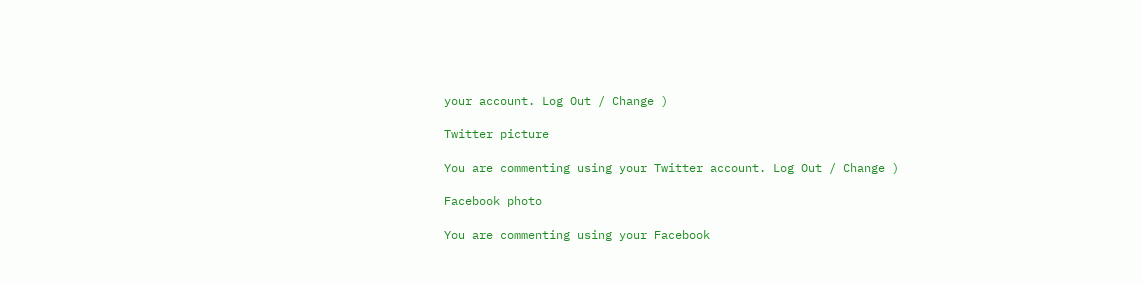your account. Log Out / Change )

Twitter picture

You are commenting using your Twitter account. Log Out / Change )

Facebook photo

You are commenting using your Facebook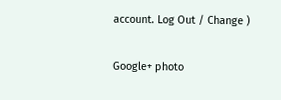account. Log Out / Change )

Google+ photo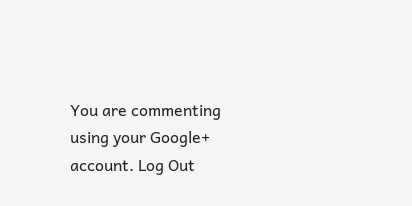You are commenting using your Google+ account. Log Out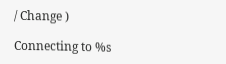/ Change )

Connecting to %s